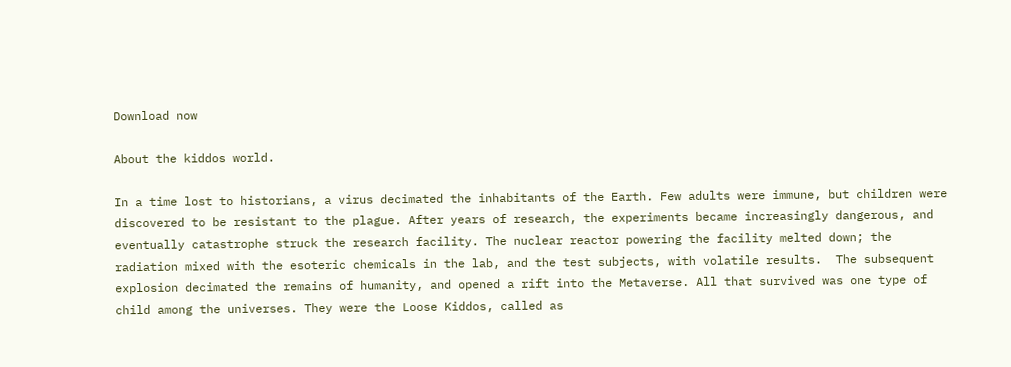Download now

About the kiddos world.

In a time lost to historians, a virus decimated the inhabitants of the Earth. Few adults were immune, but children were discovered to be resistant to the plague. After years of research, the experiments became increasingly dangerous, and eventually catastrophe struck the research facility. The nuclear reactor powering the facility melted down; the radiation mixed with the esoteric chemicals in the lab, and the test subjects, with volatile results.  The subsequent explosion decimated the remains of humanity, and opened a rift into the Metaverse. All that survived was one type of child among the universes. They were the Loose Kiddos, called as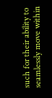such for their ability to seamlessly move within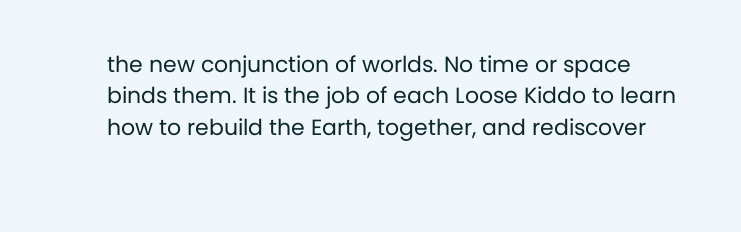the new conjunction of worlds. No time or space binds them. It is the job of each Loose Kiddo to learn how to rebuild the Earth, together, and rediscover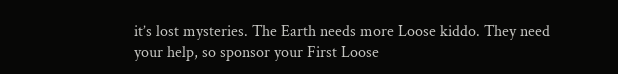it’s lost mysteries. The Earth needs more Loose kiddo. They need your help, so sponsor your First Loose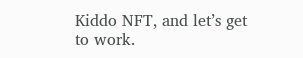Kiddo NFT, and let’s get to work.